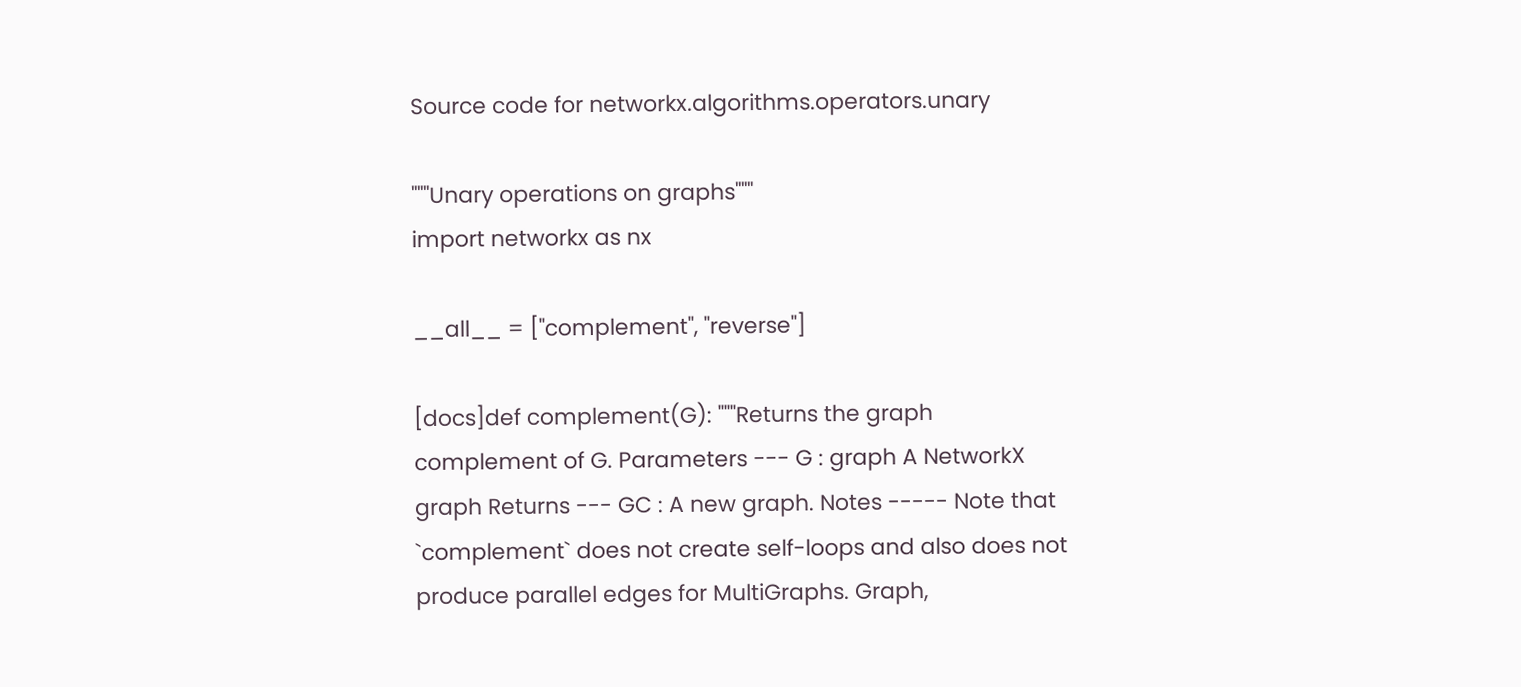Source code for networkx.algorithms.operators.unary

"""Unary operations on graphs"""
import networkx as nx

__all__ = ["complement", "reverse"]

[docs]def complement(G): """Returns the graph complement of G. Parameters --- G : graph A NetworkX graph Returns --- GC : A new graph. Notes ----- Note that `complement` does not create self-loops and also does not produce parallel edges for MultiGraphs. Graph,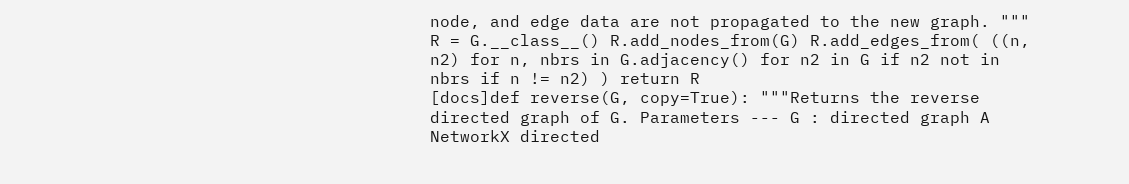node, and edge data are not propagated to the new graph. """ R = G.__class__() R.add_nodes_from(G) R.add_edges_from( ((n, n2) for n, nbrs in G.adjacency() for n2 in G if n2 not in nbrs if n != n2) ) return R
[docs]def reverse(G, copy=True): """Returns the reverse directed graph of G. Parameters --- G : directed graph A NetworkX directed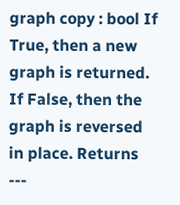graph copy : bool If True, then a new graph is returned. If False, then the graph is reversed in place. Returns ---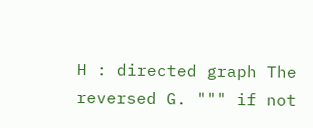H : directed graph The reversed G. """ if not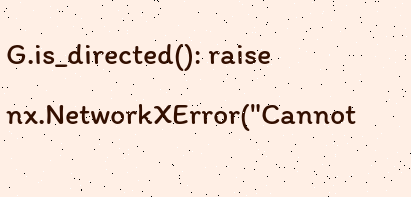G.is_directed(): raise nx.NetworkXError("Cannot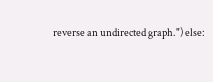reverse an undirected graph.") else: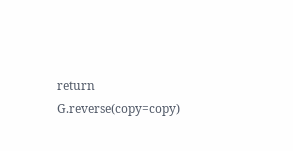return G.reverse(copy=copy)